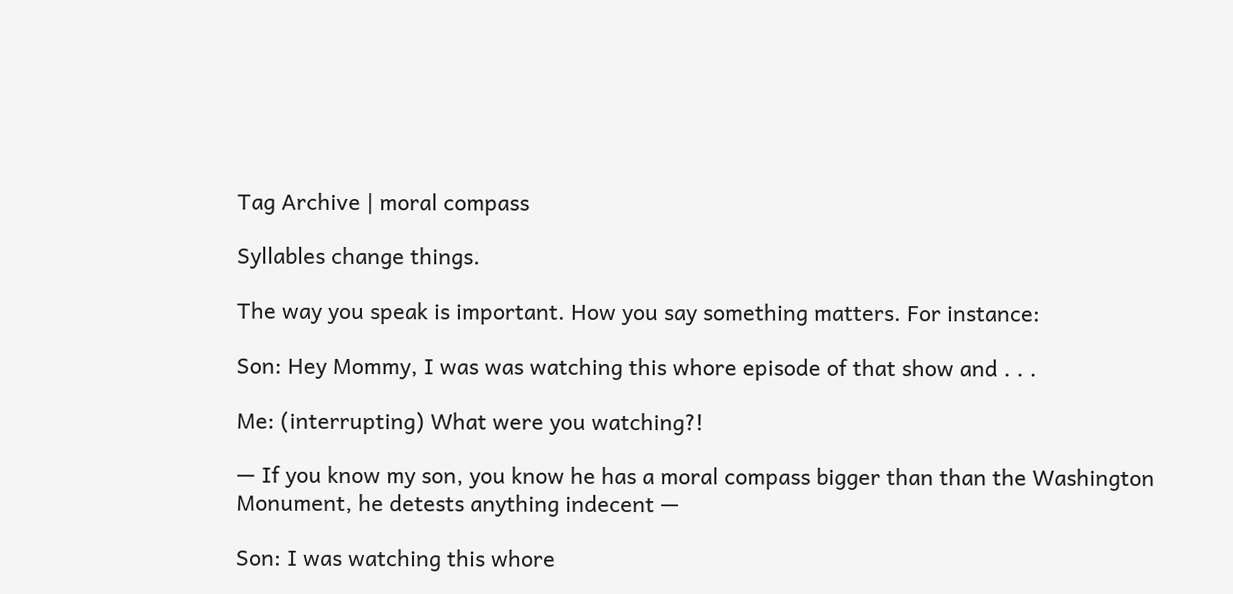Tag Archive | moral compass

Syllables change things.

The way you speak is important. How you say something matters. For instance:

Son: Hey Mommy, I was was watching this whore episode of that show and . . .

Me: (interrupting) What were you watching?!

— If you know my son, you know he has a moral compass bigger than than the Washington Monument, he detests anything indecent —

Son: I was watching this whore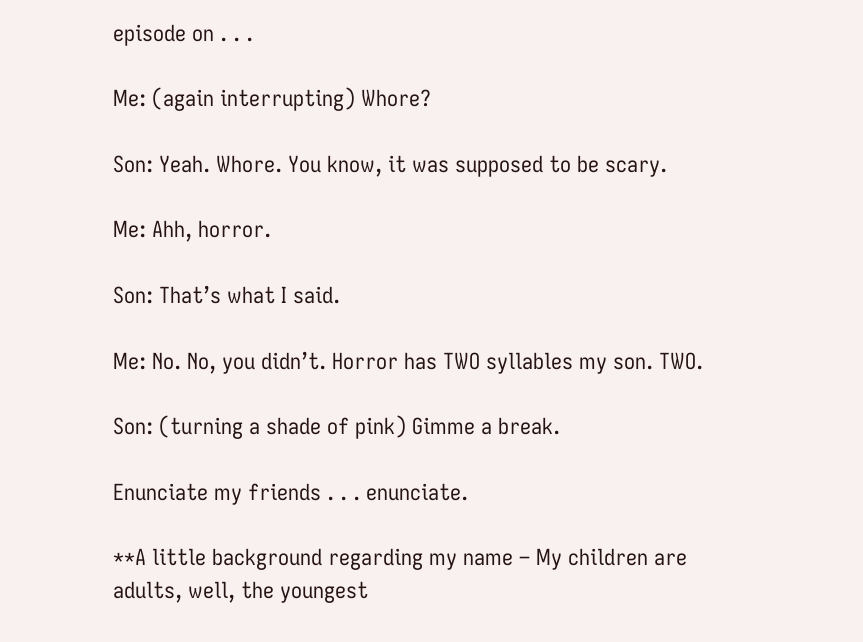episode on . . .

Me: (again interrupting) Whore?

Son: Yeah. Whore. You know, it was supposed to be scary.

Me: Ahh, horror.

Son: That’s what I said.

Me: No. No, you didn’t. Horror has TWO syllables my son. TWO.

Son: (turning a shade of pink) Gimme a break.

Enunciate my friends . . . enunciate.

**A little background regarding my name – My children are adults, well, the youngest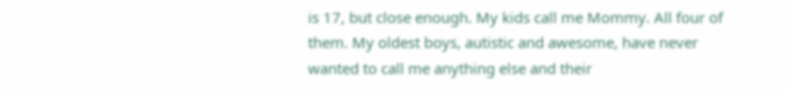is 17, but close enough. My kids call me Mommy. All four of them. My oldest boys, autistic and awesome, have never wanted to call me anything else and their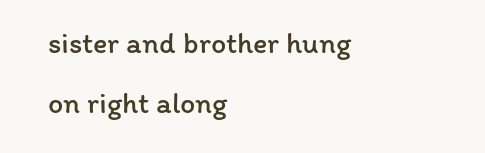sister and brother hung on right along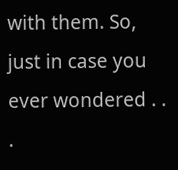with them. So, just in case you ever wondered . . .